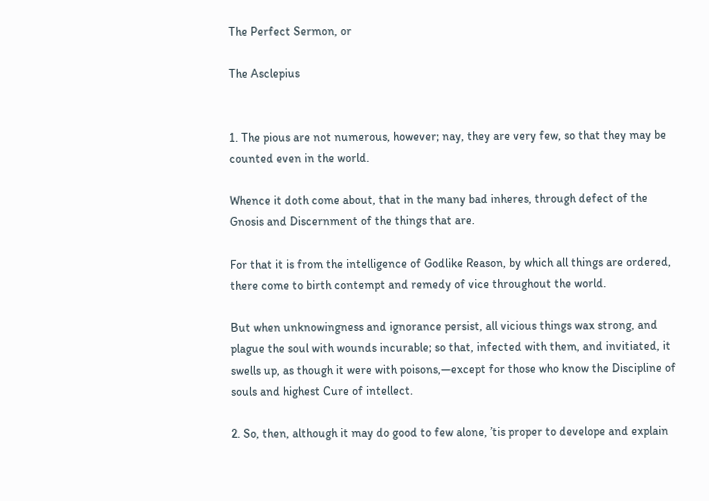The Perfect Sermon, or

The Asclepius


1. The pious are not numerous, however; nay, they are very few, so that they may be counted even in the world.

Whence it doth come about, that in the many bad inheres, through defect of the Gnosis and Discernment of the things that are.

For that it is from the intelligence of Godlike Reason, by which all things are ordered, there come to birth contempt and remedy of vice throughout the world.

But when unknowingness and ignorance persist, all vicious things wax strong, and plague the soul with wounds incurable; so that, infected with them, and invitiated, it swells up, as though it were with poisons,—except for those who know the Discipline of souls and highest Cure of intellect.

2. So, then, although it may do good to few alone, ’tis proper to develope and explain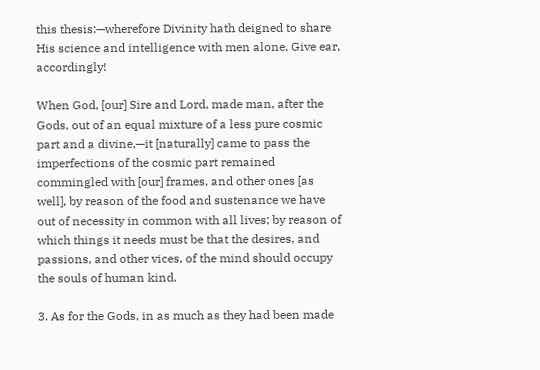this thesis:—wherefore Divinity hath deigned to share His science and intelligence with men alone. Give ear, accordingly!

When God, [our] Sire and Lord, made man, after the Gods, out of an equal mixture of a less pure cosmic part and a divine,—it [naturally] came to pass the imperfections of the cosmic part remained commingled with [our] frames, and other ones [as well], by reason of the food and sustenance we have out of necessity in common with all lives; by reason of which things it needs must be that the desires, and passions, and other vices, of the mind should occupy the souls of human kind.

3. As for the Gods, in as much as they had been made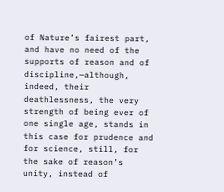of Nature’s fairest part, and have no need of the supports of reason and of discipline,—although, indeed, their deathlessness, the very strength of being ever of one single age, stands in this case for prudence and for science, still, for the sake of reason’s unity, instead of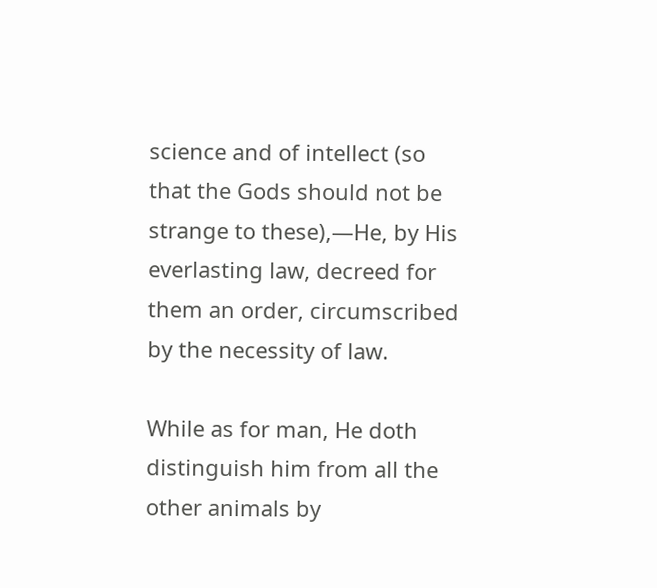science and of intellect (so that the Gods should not be strange to these),—He, by His everlasting law, decreed for them an order, circumscribed by the necessity of law.

While as for man, He doth distinguish him from all the other animals by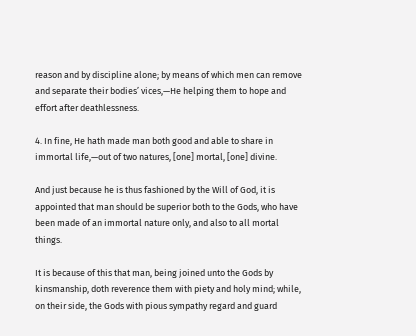reason and by discipline alone; by means of which men can remove and separate their bodies’ vices,—He helping them to hope and effort after deathlessness.

4. In fine, He hath made man both good and able to share in immortal life,—out of two natures, [one] mortal, [one] divine.

And just because he is thus fashioned by the Will of God, it is appointed that man should be superior both to the Gods, who have been made of an immortal nature only, and also to all mortal things.

It is because of this that man, being joined unto the Gods by kinsmanship, doth reverence them with piety and holy mind; while, on their side, the Gods with pious sympathy regard and guard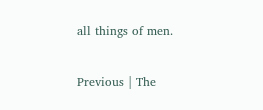all things of men.

Previous | The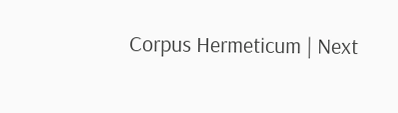Corpus Hermeticum | Next